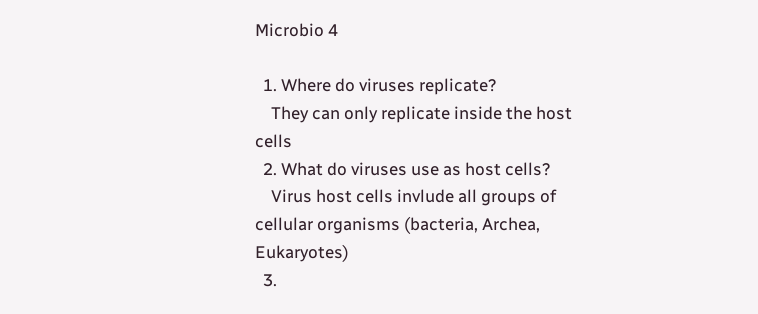Microbio 4

  1. Where do viruses replicate?
    They can only replicate inside the host cells
  2. What do viruses use as host cells?
    Virus host cells invlude all groups of cellular organisms (bacteria, Archea, Eukaryotes)
  3.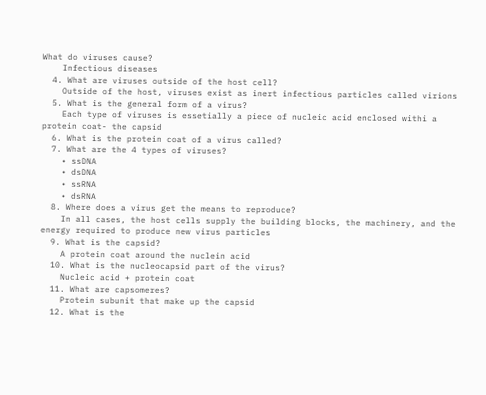What do viruses cause?
    Infectious diseases
  4. What are viruses outside of the host cell?
    Outside of the host, viruses exist as inert infectious particles called virions
  5. What is the general form of a virus?
    Each type of viruses is essetially a piece of nucleic acid enclosed withi a protein coat- the capsid
  6. What is the protein coat of a virus called?
  7. What are the 4 types of viruses?
    • ssDNA
    • dsDNA
    • ssRNA
    • dsRNA
  8. Where does a virus get the means to reproduce?
    In all cases, the host cells supply the building blocks, the machinery, and the energy required to produce new virus particles
  9. What is the capsid?
    A protein coat around the nuclein acid
  10. What is the nucleocapsid part of the virus?
    Nucleic acid + protein coat
  11. What are capsomeres?
    Protein subunit that make up the capsid
  12. What is the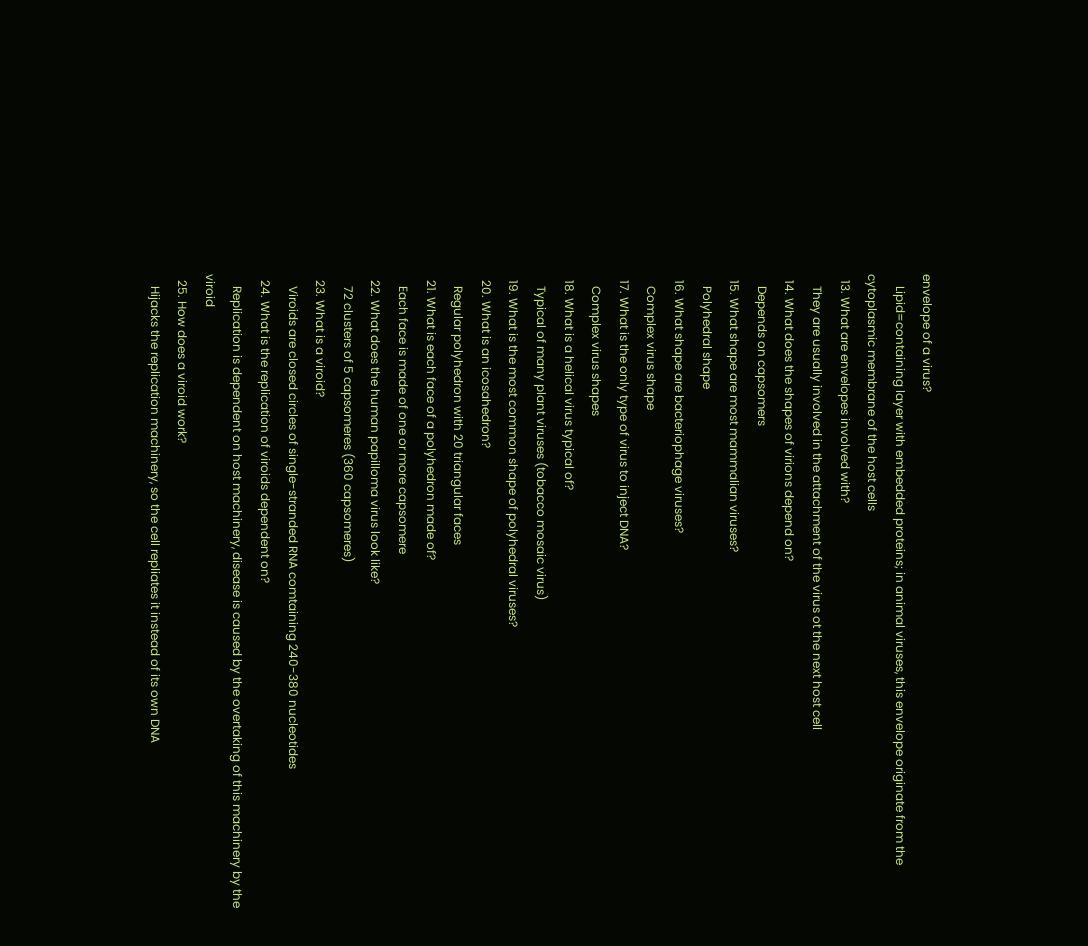envelope of a virus?
    Lipid=containing layer with embedded proteins; in animal viruses, this envelope originate from the cytoplasmic membrane of the host cells
  13. What are envelopes involved with?
    They are usually involved in the attachment of the virus ot the next host cell
  14. What does the shapes of virions depend on?
    Depends on capsomers
  15. What shape are most mammalian viruses?
    Polyhedral shape
  16. What shape are bacteriophage viruses?
    Complex virus shape
  17. What is the only type of virus to inject DNA?
    Complex virus shapes
  18. What is a helical virus typical of?
    Typical of many plant viruses (tobacco mosaic virus)
  19. What is the most common shape of polyhedral viruses?
  20. What is an icosahedron?
    Regular polyhedron with 20 triangular faces
  21. What is each face of a polyhedron made of?
    Each face is made of one or more capsomere
  22. What does the human papilloma virus look like?
    72 clusters of 5 capsomeres (360 capsomeres)
  23. What is a viroid?
    Viroids are closed circles of single-stranded RNA comtaining 240-380 nucleotides
  24. What is the replication of viroids dependent on?
    Replication is dependent on host machinery, disease is caused by the overtaking of this machinery by the viroid
  25. How does a viroid work?
    Hijacks the replication machinery, so the cell repliates it instead of its own DNA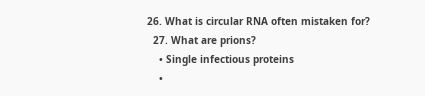26. What is circular RNA often mistaken for?
  27. What are prions?
    • Single infectious proteins
    •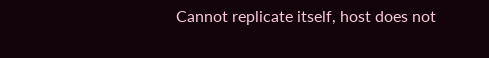Cannot replicate itself, host does not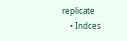replicate
    • Indces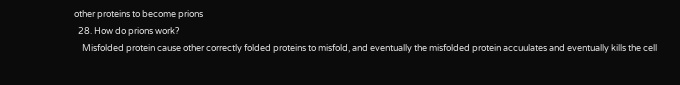other proteins to become prions
  28. How do prions work?
    Misfolded protein cause other correctly folded proteins to misfold, and eventually the misfolded protein accuulates and eventually kills the cell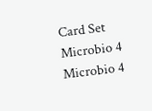Card Set
Microbio 4
Microbio 4